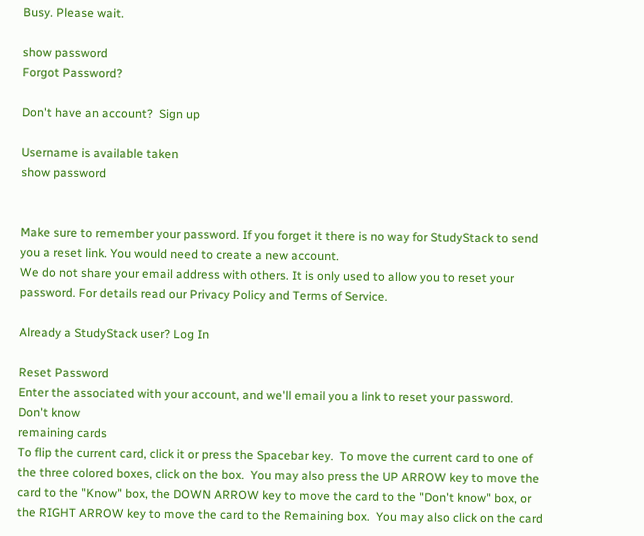Busy. Please wait.

show password
Forgot Password?

Don't have an account?  Sign up

Username is available taken
show password


Make sure to remember your password. If you forget it there is no way for StudyStack to send you a reset link. You would need to create a new account.
We do not share your email address with others. It is only used to allow you to reset your password. For details read our Privacy Policy and Terms of Service.

Already a StudyStack user? Log In

Reset Password
Enter the associated with your account, and we'll email you a link to reset your password.
Don't know
remaining cards
To flip the current card, click it or press the Spacebar key.  To move the current card to one of the three colored boxes, click on the box.  You may also press the UP ARROW key to move the card to the "Know" box, the DOWN ARROW key to move the card to the "Don't know" box, or the RIGHT ARROW key to move the card to the Remaining box.  You may also click on the card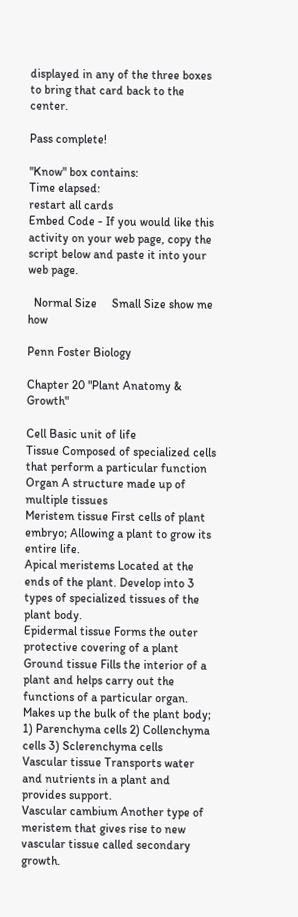displayed in any of the three boxes to bring that card back to the center.

Pass complete!

"Know" box contains:
Time elapsed:
restart all cards
Embed Code - If you would like this activity on your web page, copy the script below and paste it into your web page.

  Normal Size     Small Size show me how

Penn Foster Biology

Chapter 20 "Plant Anatomy & Growth"

Cell Basic unit of life
Tissue Composed of specialized cells that perform a particular function
Organ A structure made up of multiple tissues
Meristem tissue First cells of plant embryo; Allowing a plant to grow its entire life.
Apical meristems Located at the ends of the plant. Develop into 3 types of specialized tissues of the plant body.
Epidermal tissue Forms the outer protective covering of a plant
Ground tissue Fills the interior of a plant and helps carry out the functions of a particular organ. Makes up the bulk of the plant body; 1) Parenchyma cells 2) Collenchyma cells 3) Sclerenchyma cells
Vascular tissue Transports water and nutrients in a plant and provides support.
Vascular cambium Another type of meristem that gives rise to new vascular tissue called secondary growth.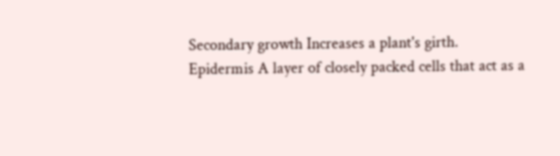Secondary growth Increases a plant's girth.
Epidermis A layer of closely packed cells that act as a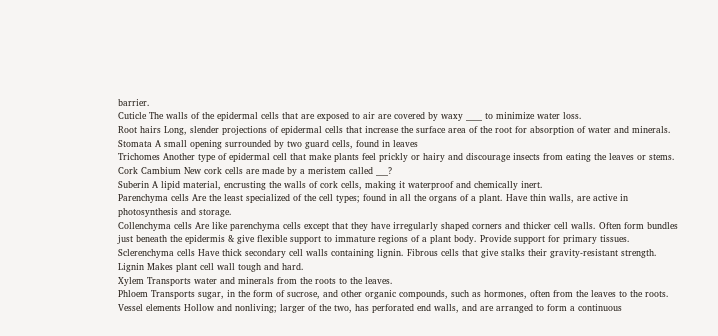barrier.
Cuticle The walls of the epidermal cells that are exposed to air are covered by waxy ____ to minimize water loss.
Root hairs Long, slender projections of epidermal cells that increase the surface area of the root for absorption of water and minerals.
Stomata A small opening surrounded by two guard cells, found in leaves
Trichomes Another type of epidermal cell that make plants feel prickly or hairy and discourage insects from eating the leaves or stems.
Cork Cambium New cork cells are made by a meristem called ___?
Suberin A lipid material, encrusting the walls of cork cells, making it waterproof and chemically inert.
Parenchyma cells Are the least specialized of the cell types; found in all the organs of a plant. Have thin walls, are active in photosynthesis and storage.
Collenchyma cells Are like parenchyma cells except that they have irregularly shaped corners and thicker cell walls. Often form bundles just beneath the epidermis & give flexible support to immature regions of a plant body. Provide support for primary tissues.
Sclerenchyma cells Have thick secondary cell walls containing lignin. Fibrous cells that give stalks their gravity-resistant strength.
Lignin Makes plant cell wall tough and hard.
Xylem Transports water and minerals from the roots to the leaves.
Phloem Transports sugar, in the form of sucrose, and other organic compounds, such as hormones, often from the leaves to the roots.
Vessel elements Hollow and nonliving; larger of the two, has perforated end walls, and are arranged to form a continuous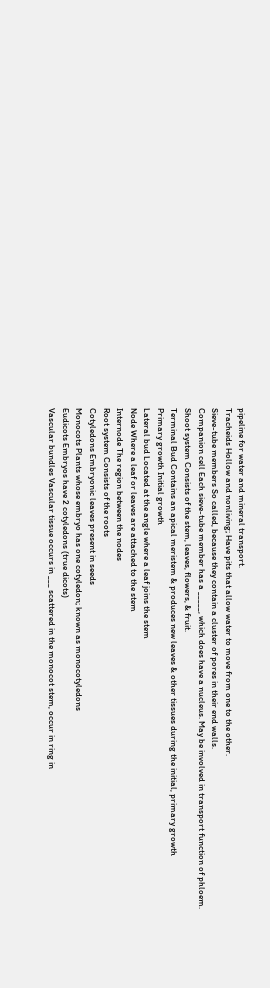pipeline for water and mineral transport.
Tracheids Hollow and nonliving; Have pits that allow water to move from one to the other.
Sieve-tube members So called, because they contain a cluster of pores in their end walls.
Companion cell Each sieve-tube member has a _____, which does have a nucleus. May be involved in transport function of phloem.
Shoot system Consists of the stem, leaves, flowers, & fruit.
Terminal Bud Contains an apical meristem & produces new leaves & other tissues during the initial, primary growth
Primary growth Initial growth
Lateral bud Located at the angle where a leaf joins the stem
Node Where a leaf or leaves are attached to the stem
Internode The region between the nodes
Root system Consists of the roots
Cotyledons Embryonic leaves present in seeds
Monocots Plants whose embryo has one cotyledon; known as monocotyledons
Eudicots Embryos have 2 cotyledons (true dicots)
Vascular bundles Vascular tissue occurs in ___ scattered in the monocot stem, occur in ring in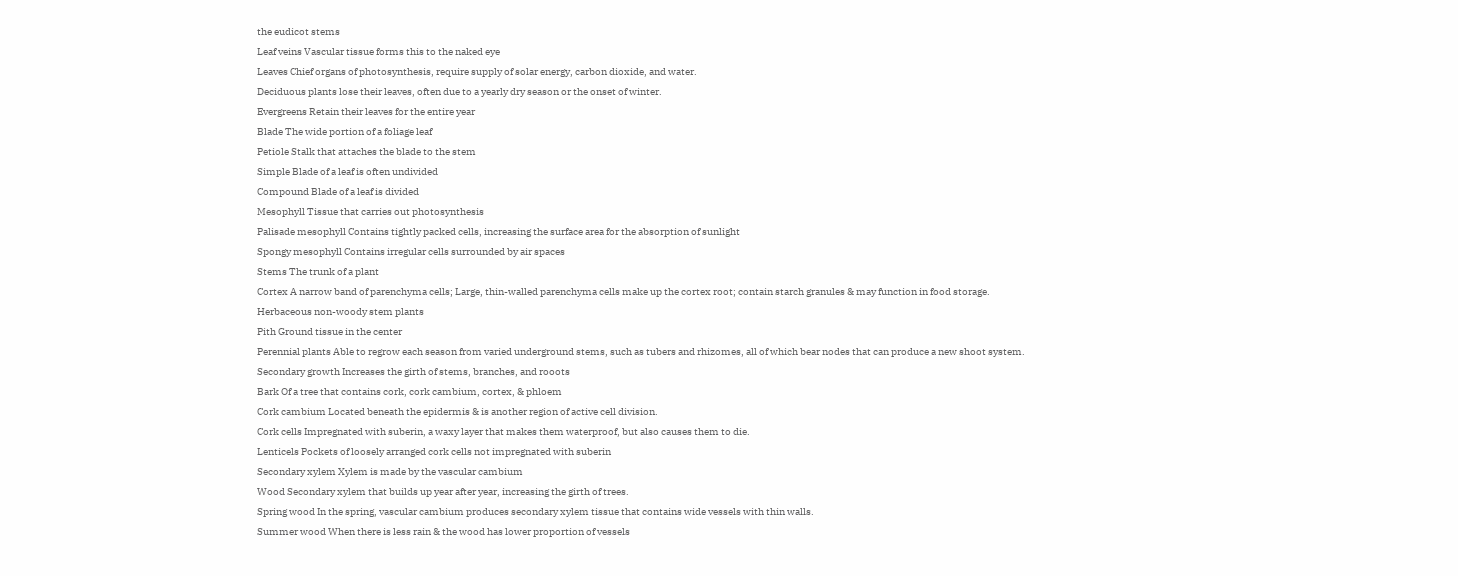the eudicot stems
Leaf veins Vascular tissue forms this to the naked eye
Leaves Chief organs of photosynthesis, require supply of solar energy, carbon dioxide, and water.
Deciduous plants lose their leaves, often due to a yearly dry season or the onset of winter.
Evergreens Retain their leaves for the entire year
Blade The wide portion of a foliage leaf
Petiole Stalk that attaches the blade to the stem
Simple Blade of a leaf is often undivided
Compound Blade of a leaf is divided
Mesophyll Tissue that carries out photosynthesis
Palisade mesophyll Contains tightly packed cells, increasing the surface area for the absorption of sunlight
Spongy mesophyll Contains irregular cells surrounded by air spaces
Stems The trunk of a plant
Cortex A narrow band of parenchyma cells; Large, thin-walled parenchyma cells make up the cortex root; contain starch granules & may function in food storage.
Herbaceous non-woody stem plants
Pith Ground tissue in the center
Perennial plants Able to regrow each season from varied underground stems, such as tubers and rhizomes, all of which bear nodes that can produce a new shoot system.
Secondary growth Increases the girth of stems, branches, and rooots
Bark Of a tree that contains cork, cork cambium, cortex, & phloem
Cork cambium Located beneath the epidermis & is another region of active cell division.
Cork cells Impregnated with suberin, a waxy layer that makes them waterproof, but also causes them to die.
Lenticels Pockets of loosely arranged cork cells not impregnated with suberin
Secondary xylem Xylem is made by the vascular cambium
Wood Secondary xylem that builds up year after year, increasing the girth of trees.
Spring wood In the spring, vascular cambium produces secondary xylem tissue that contains wide vessels with thin walls.
Summer wood When there is less rain & the wood has lower proportion of vessels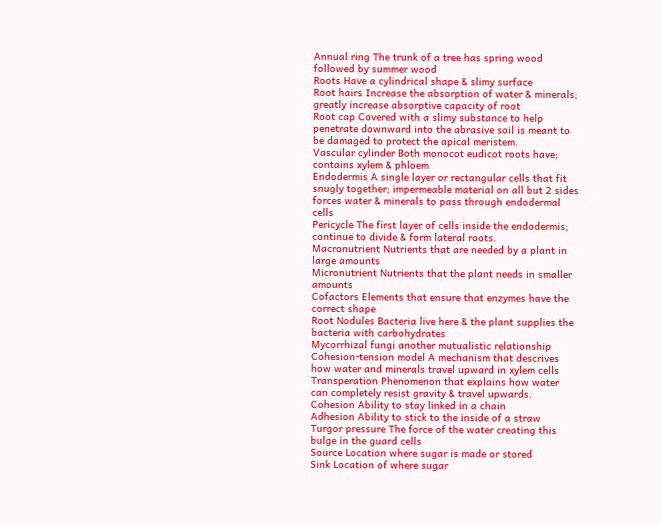Annual ring The trunk of a tree has spring wood followed by summer wood
Roots Have a cylindrical shape & slimy surface
Root hairs Increase the absorption of water & minerals; greatly increase absorptive capacity of root
Root cap Covered with a slimy substance to help penetrate downward into the abrasive soil is meant to be damaged to protect the apical meristem.
Vascular cylinder Both monocot eudicot roots have; contains xylem & phloem
Endodermis A single layer or rectangular cells that fit snugly together; impermeable material on all but 2 sides forces water & minerals to pass through endodermal cells
Pericycle The first layer of cells inside the endodermis; continue to divide & form lateral roots.
Macronutrient Nutrients that are needed by a plant in large amounts
Micronutrient Nutrients that the plant needs in smaller amounts
Cofactors Elements that ensure that enzymes have the correct shape
Root Nodules Bacteria live here & the plant supplies the bacteria with carbohydrates
Mycorrhizal fungi another mutualistic relationship
Cohesion-tension model A mechanism that descrives how water and minerals travel upward in xylem cells
Transperation Phenomenon that explains how water can completely resist gravity & travel upwards.
Cohesion Ability to stay linked in a chain
Adhesion Ability to stick to the inside of a straw
Turgor pressure The force of the water creating this bulge in the guard cells
Source Location where sugar is made or stored
Sink Location of where sugar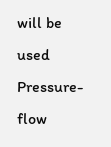will be used
Pressure-flow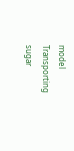model Transporting sugar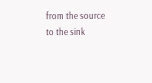from the source to the sink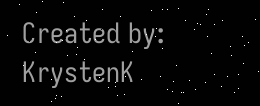Created by: KrystenK